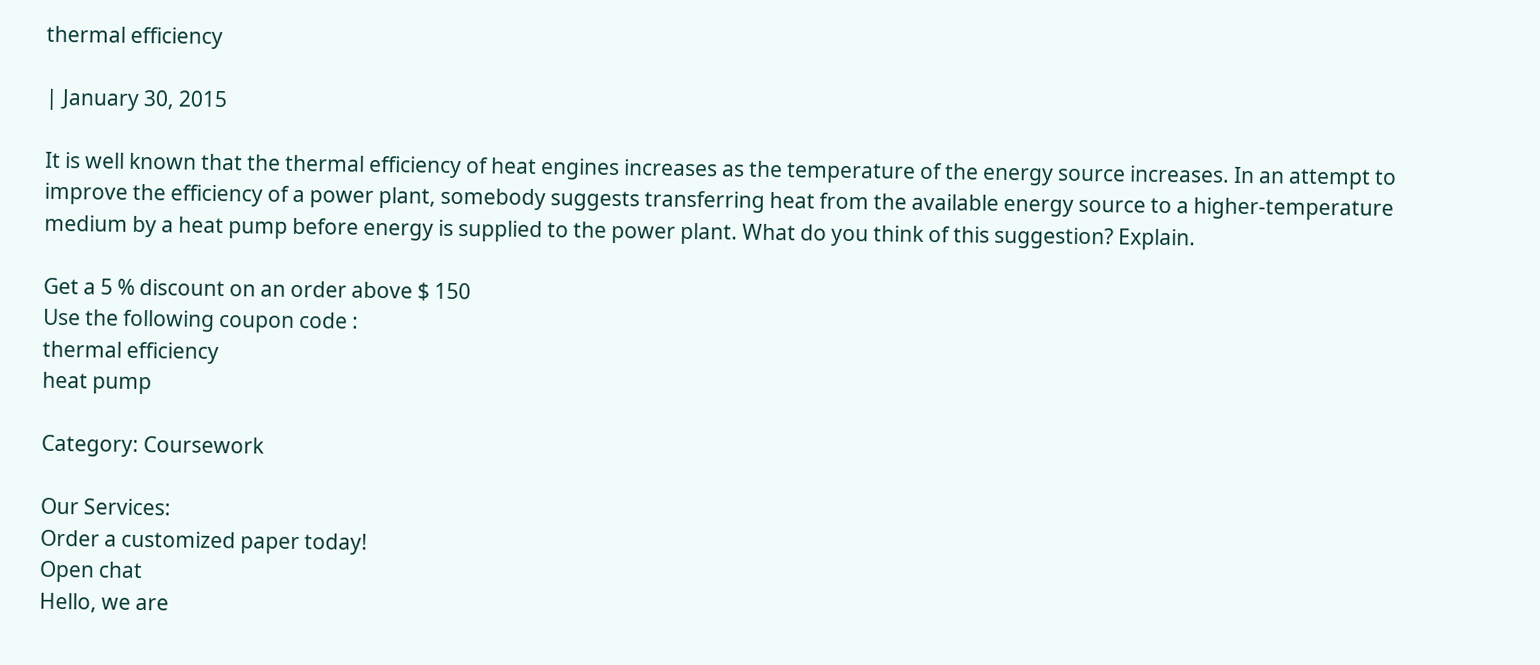thermal efficiency

| January 30, 2015

It is well known that the thermal efficiency of heat engines increases as the temperature of the energy source increases. In an attempt to improve the efficiency of a power plant, somebody suggests transferring heat from the available energy source to a higher-temperature medium by a heat pump before energy is supplied to the power plant. What do you think of this suggestion? Explain.

Get a 5 % discount on an order above $ 150
Use the following coupon code :
thermal efficiency
heat pump

Category: Coursework

Our Services:
Order a customized paper today!
Open chat
Hello, we are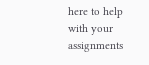here to help with your assignments